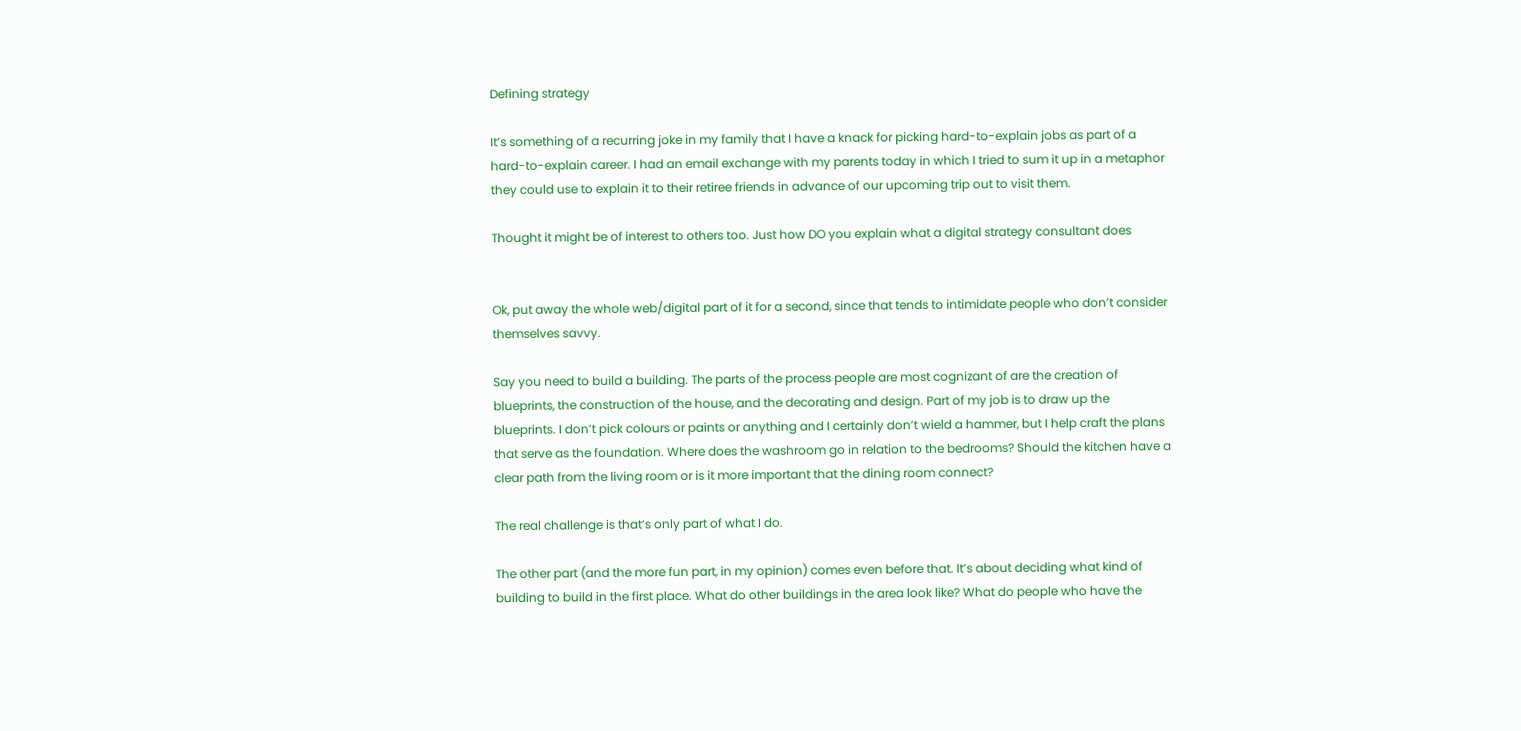Defining strategy

It’s something of a recurring joke in my family that I have a knack for picking hard-to-explain jobs as part of a hard-to-explain career. I had an email exchange with my parents today in which I tried to sum it up in a metaphor they could use to explain it to their retiree friends in advance of our upcoming trip out to visit them.

Thought it might be of interest to others too. Just how DO you explain what a digital strategy consultant does


Ok, put away the whole web/digital part of it for a second, since that tends to intimidate people who don’t consider themselves savvy.

Say you need to build a building. The parts of the process people are most cognizant of are the creation of blueprints, the construction of the house, and the decorating and design. Part of my job is to draw up the blueprints. I don’t pick colours or paints or anything and I certainly don’t wield a hammer, but I help craft the plans that serve as the foundation. Where does the washroom go in relation to the bedrooms? Should the kitchen have a clear path from the living room or is it more important that the dining room connect?

The real challenge is that’s only part of what I do.

The other part (and the more fun part, in my opinion) comes even before that. It’s about deciding what kind of building to build in the first place. What do other buildings in the area look like? What do people who have the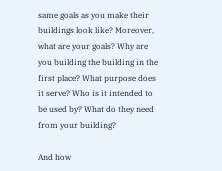same goals as you make their buildings look like? Moreover, what are your goals? Why are you building the building in the first place? What purpose does it serve? Who is it intended to be used by? What do they need from your building?

And how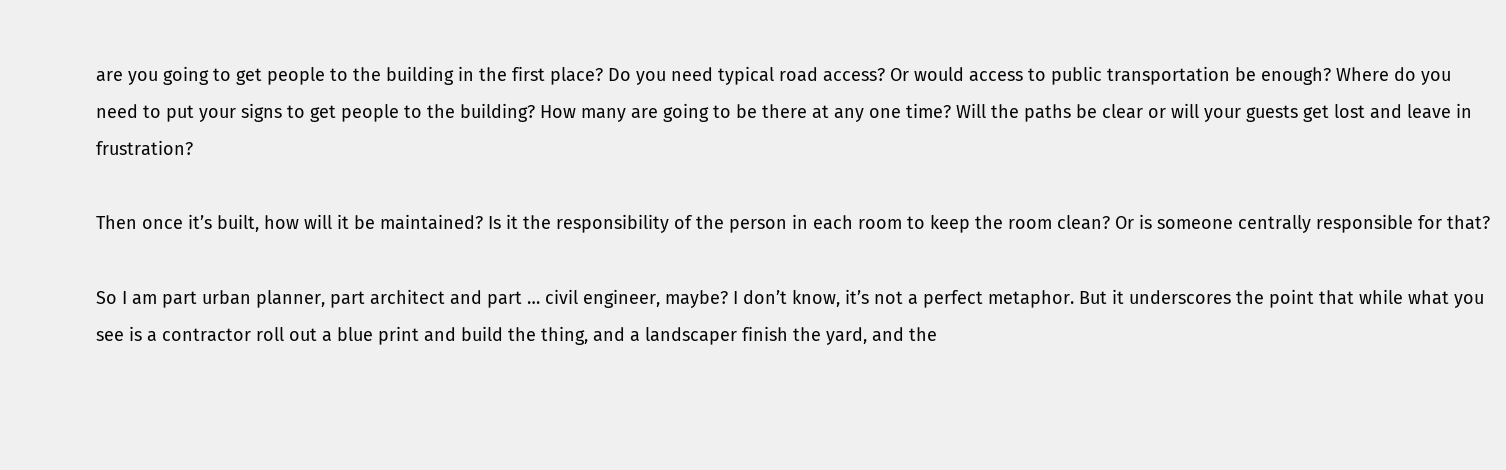are you going to get people to the building in the first place? Do you need typical road access? Or would access to public transportation be enough? Where do you need to put your signs to get people to the building? How many are going to be there at any one time? Will the paths be clear or will your guests get lost and leave in frustration?

Then once it’s built, how will it be maintained? Is it the responsibility of the person in each room to keep the room clean? Or is someone centrally responsible for that?

So I am part urban planner, part architect and part … civil engineer, maybe? I don’t know, it’s not a perfect metaphor. But it underscores the point that while what you see is a contractor roll out a blue print and build the thing, and a landscaper finish the yard, and the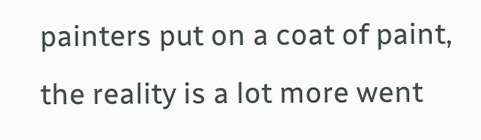painters put on a coat of paint, the reality is a lot more went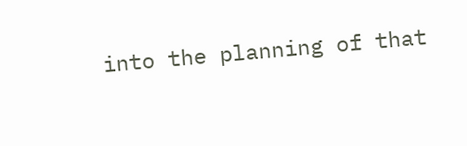into the planning of that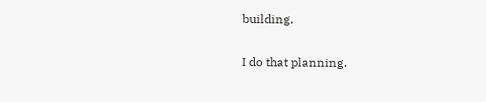building.

I do that planning.